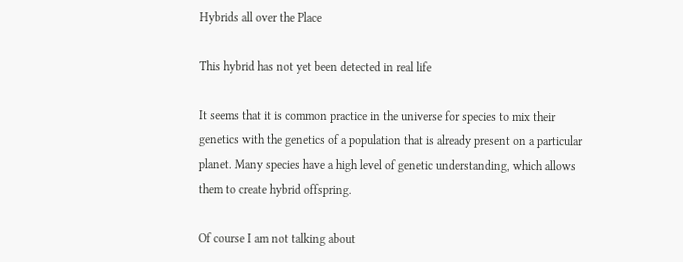Hybrids all over the Place

This hybrid has not yet been detected in real life

It seems that it is common practice in the universe for species to mix their genetics with the genetics of a population that is already present on a particular planet. Many species have a high level of genetic understanding, which allows them to create hybrid offspring.

Of course I am not talking about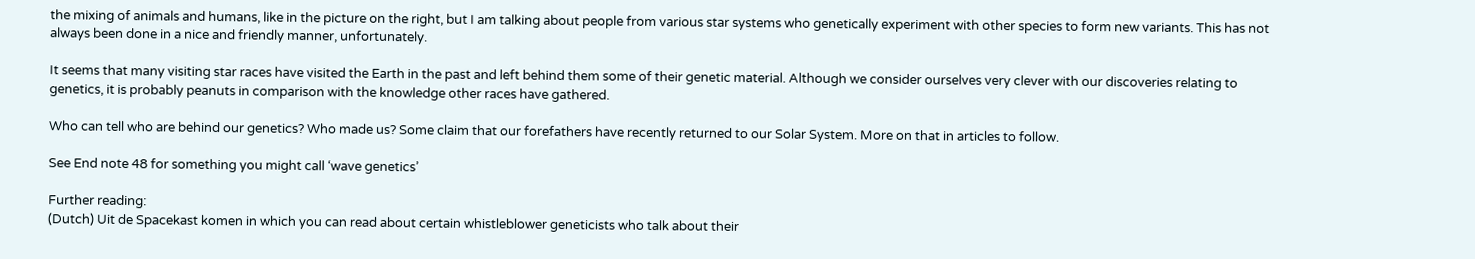the mixing of animals and humans, like in the picture on the right, but I am talking about people from various star systems who genetically experiment with other species to form new variants. This has not always been done in a nice and friendly manner, unfortunately.

It seems that many visiting star races have visited the Earth in the past and left behind them some of their genetic material. Although we consider ourselves very clever with our discoveries relating to genetics, it is probably peanuts in comparison with the knowledge other races have gathered.

Who can tell who are behind our genetics? Who made us? Some claim that our forefathers have recently returned to our Solar System. More on that in articles to follow.

See End note 48 for something you might call ‘wave genetics’

Further reading:
(Dutch) Uit de Spacekast komen in which you can read about certain whistleblower geneticists who talk about their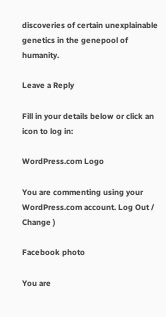discoveries of certain unexplainable genetics in the genepool of humanity.

Leave a Reply

Fill in your details below or click an icon to log in:

WordPress.com Logo

You are commenting using your WordPress.com account. Log Out /  Change )

Facebook photo

You are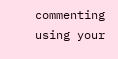commenting using your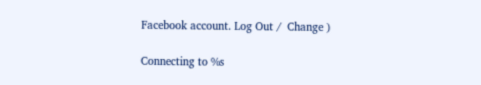Facebook account. Log Out /  Change )

Connecting to %s